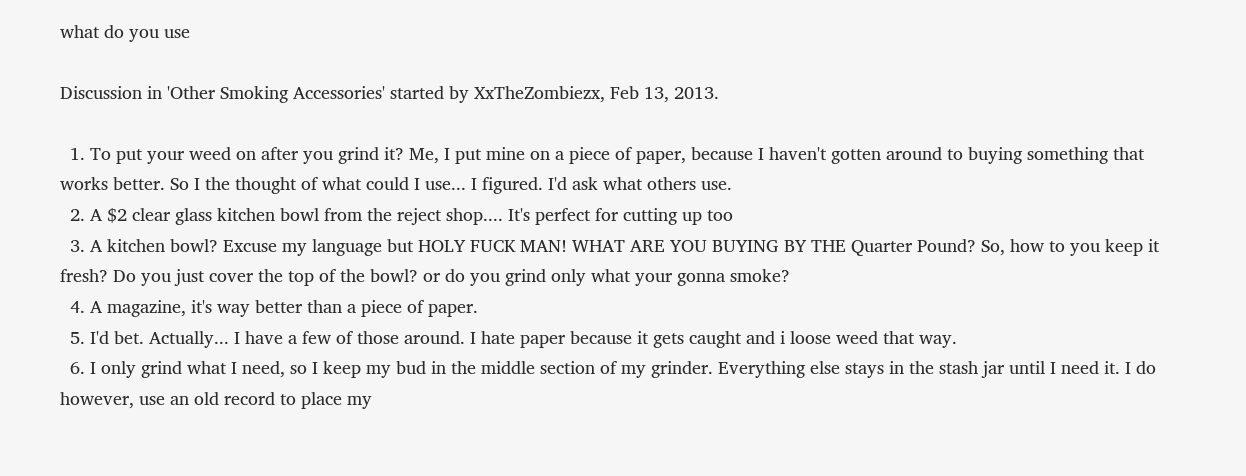what do you use

Discussion in 'Other Smoking Accessories' started by XxTheZombiezx, Feb 13, 2013.

  1. To put your weed on after you grind it? Me, I put mine on a piece of paper, because I haven't gotten around to buying something that works better. So I the thought of what could I use... I figured. I'd ask what others use.
  2. A $2 clear glass kitchen bowl from the reject shop.... It's perfect for cutting up too
  3. A kitchen bowl? Excuse my language but HOLY FUCK MAN! WHAT ARE YOU BUYING BY THE Quarter Pound? So, how to you keep it fresh? Do you just cover the top of the bowl? or do you grind only what your gonna smoke?
  4. A magazine, it's way better than a piece of paper.
  5. I'd bet. Actually... I have a few of those around. I hate paper because it gets caught and i loose weed that way.
  6. I only grind what I need, so I keep my bud in the middle section of my grinder. Everything else stays in the stash jar until I need it. I do however, use an old record to place my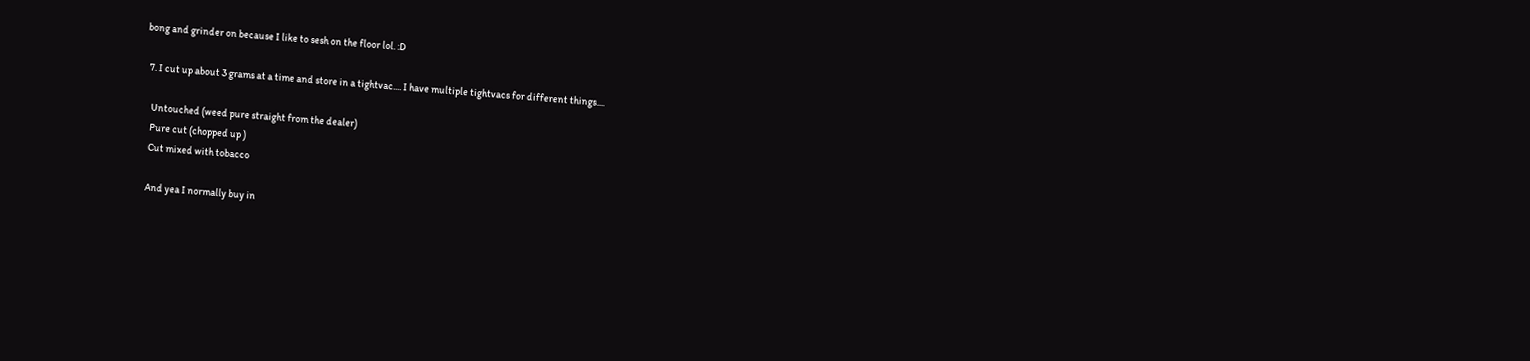bong and grinder on because I like to sesh on the floor lol. :D

  7. I cut up about 3 grams at a time and store in a tightvac.... I have multiple tightvacs for different things....

    Untouched (weed pure straight from the dealer)
    Pure cut (chopped up )
    Cut mixed with tobacco

    And yea I normally buy in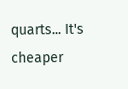quarts... It's cheaper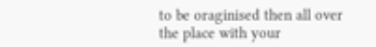to be oraginised then all over the place with your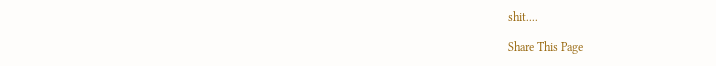shit....

Share This Page